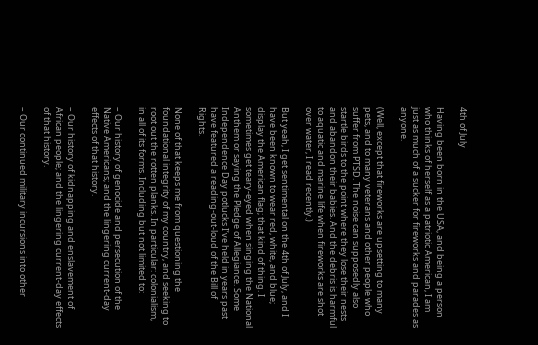4th of July

Having been born in the USA, and being a person who thinks of herself as a patriotic American, I am just as much of a sucker for fireworks and parades as anyone.

(Well, except that fireworks are upsetting to many pets, and to many veterans and other people who suffer from PTSD. The noise can supposedly also startle birds to the point where they lose their nests and abandon their babies. And the debris is harmful to aquatic and marine life when fireworks are shot over water, I read recently.)

But yeah, I get sentimental on the 4th of July, and I have been known to wear red, white, and blue; display the American flag; that kind of thing. I sometimes get teary-eyed when singing the National Anthem or saying the Pledge of Allegiance. Some Independence Day potlucks I’ve held in years past have featured a reading-out-loud of the Bill of Rights.

None of that keeps me from questioning the foundational integrity of my country, and seeking to root out the rotten planks. In particular: colonialism, in all of its forms. Including but not limited to:

– Our history of genocide and persecution of the Native Americans; and the lingering current-day effects of that history.

– Our history of kidnapping and enslavement of African people; and the lingering current-day effects of that history.

– Our continued military incursions into other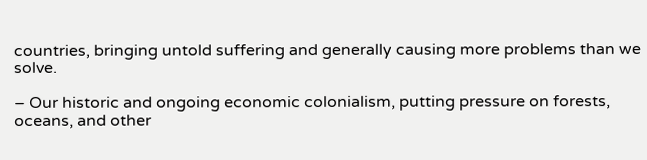countries, bringing untold suffering and generally causing more problems than we solve.

– Our historic and ongoing economic colonialism, putting pressure on forests, oceans, and other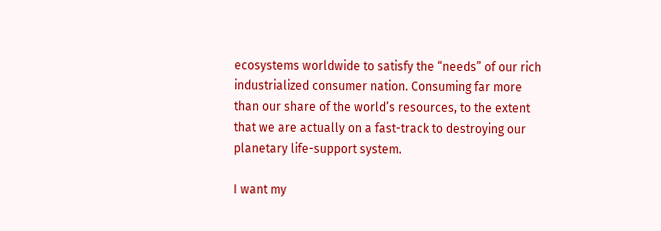ecosystems worldwide to satisfy the “needs” of our rich industrialized consumer nation. Consuming far more than our share of the world’s resources, to the extent that we are actually on a fast-track to destroying our planetary life-support system.

I want my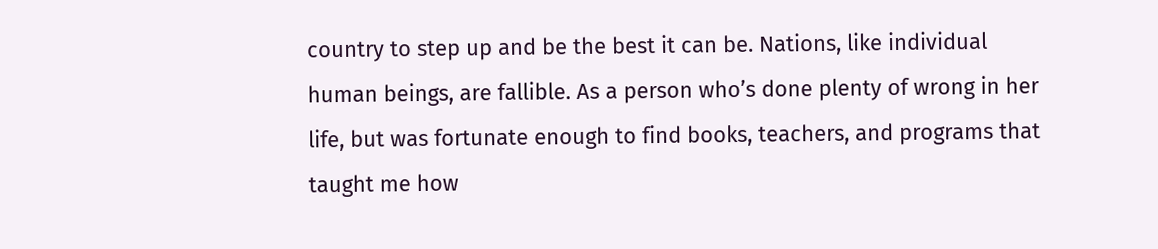country to step up and be the best it can be. Nations, like individual human beings, are fallible. As a person who’s done plenty of wrong in her life, but was fortunate enough to find books, teachers, and programs that taught me how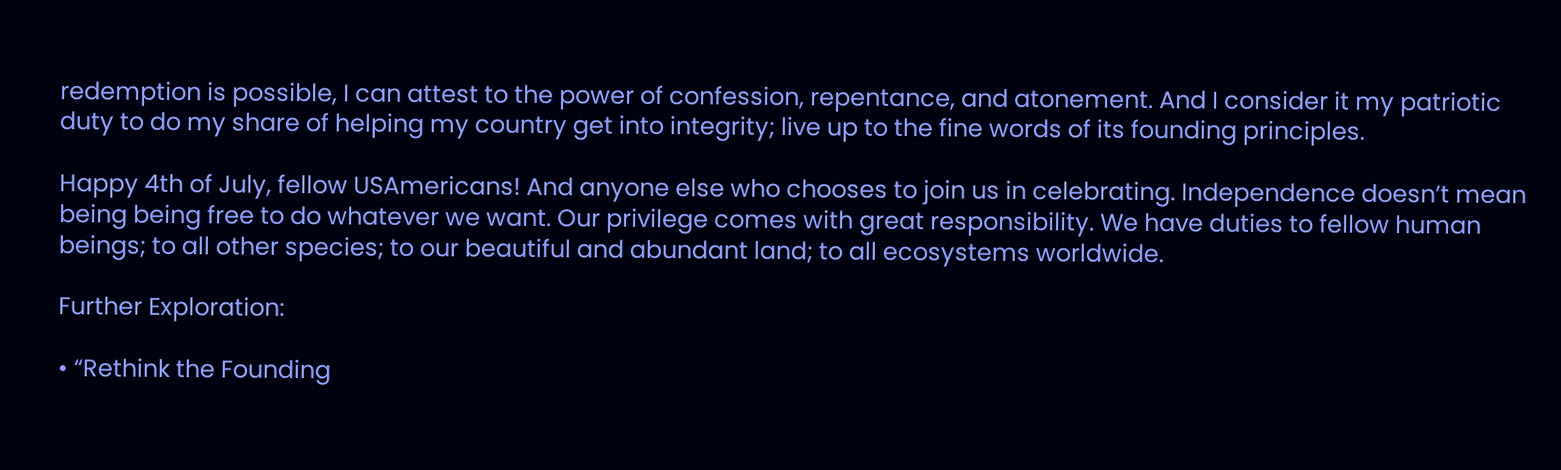redemption is possible, I can attest to the power of confession, repentance, and atonement. And I consider it my patriotic duty to do my share of helping my country get into integrity; live up to the fine words of its founding principles.

Happy 4th of July, fellow USAmericans! And anyone else who chooses to join us in celebrating. Independence doesn’t mean being being free to do whatever we want. Our privilege comes with great responsibility. We have duties to fellow human beings; to all other species; to our beautiful and abundant land; to all ecosystems worldwide.

Further Exploration:

• “Rethink the Founding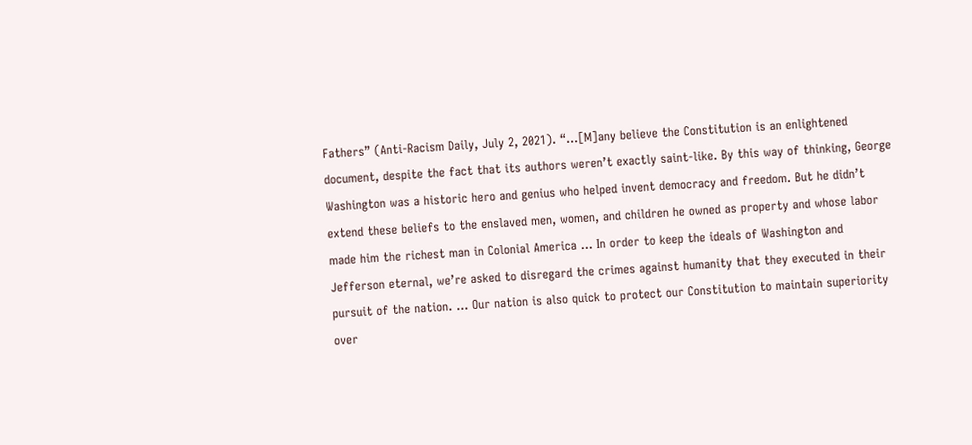Fathers” (Anti-Racism Daily, July 2, 2021). “…[M]any believe the Constitution is an enlightened document, despite the fact that its authors weren’t exactly saint-like. By this way of thinking, George Washington was a historic hero and genius who helped invent democracy and freedom. But he didn’t extend these beliefs to the enslaved men, women, and children he owned as property and whose labor made him the richest man in Colonial America … In order to keep the ideals of Washington and Jefferson eternal, we’re asked to disregard the crimes against humanity that they executed in their pursuit of the nation. … Our nation is also quick to protect our Constitution to maintain superiority over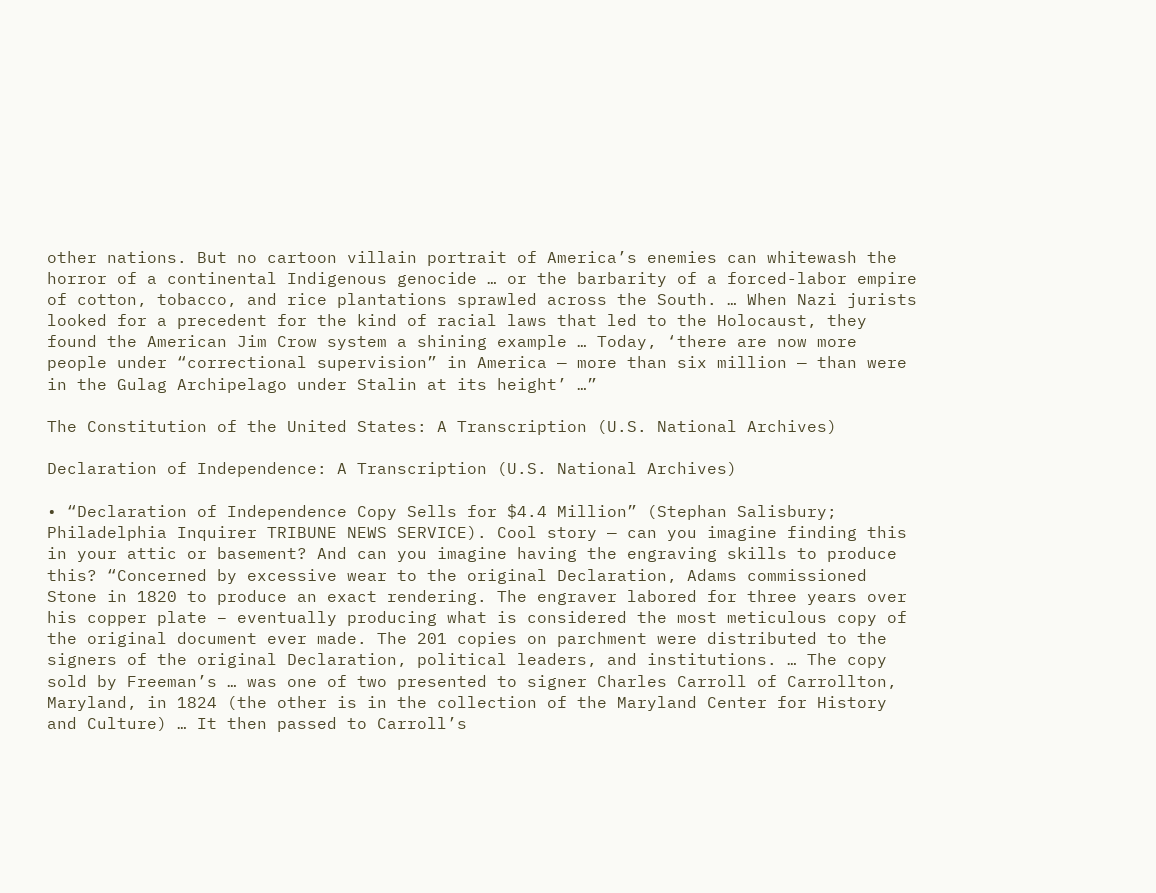other nations. But no cartoon villain portrait of America’s enemies can whitewash the horror of a continental Indigenous genocide … or the barbarity of a forced-labor empire of cotton, tobacco, and rice plantations sprawled across the South. … When Nazi jurists looked for a precedent for the kind of racial laws that led to the Holocaust, they found the American Jim Crow system a shining example … Today, ‘there are now more people under “correctional supervision” in America — more than six million — than were in the Gulag Archipelago under Stalin at its height’ …”

The Constitution of the United States: A Transcription (U.S. National Archives)

Declaration of Independence: A Transcription (U.S. National Archives)

• “Declaration of Independence Copy Sells for $4.4 Million” (Stephan Salisbury; Philadelphia Inquirer TRIBUNE NEWS SERVICE). Cool story — can you imagine finding this in your attic or basement? And can you imagine having the engraving skills to produce this? “Concerned by excessive wear to the original Declaration, Adams commissioned Stone in 1820 to produce an exact rendering. The engraver labored for three years over his copper plate – eventually producing what is considered the most meticulous copy of the original document ever made. The 201 copies on parchment were distributed to the signers of the original Declaration, political leaders, and institutions. … The copy sold by Freeman’s … was one of two presented to signer Charles Carroll of Carrollton, Maryland, in 1824 (the other is in the collection of the Maryland Center for History and Culture) … It then passed to Carroll’s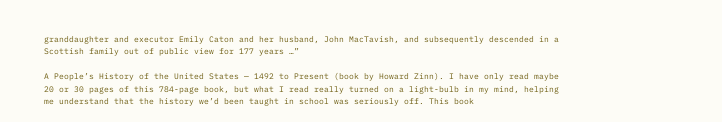granddaughter and executor Emily Caton and her husband, John MacTavish, and subsequently descended in a Scottish family out of public view for 177 years …”

A People’s History of the United States — 1492 to Present (book by Howard Zinn). I have only read maybe 20 or 30 pages of this 784-page book, but what I read really turned on a light-bulb in my mind, helping me understand that the history we’d been taught in school was seriously off. This book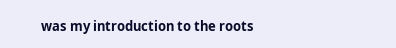was my introduction to the roots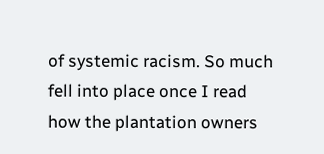of systemic racism. So much fell into place once I read how the plantation owners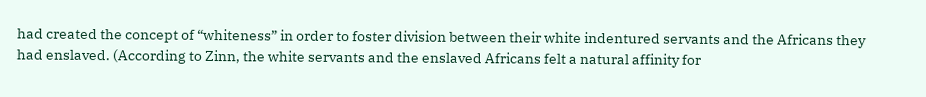had created the concept of “whiteness” in order to foster division between their white indentured servants and the Africans they had enslaved. (According to Zinn, the white servants and the enslaved Africans felt a natural affinity for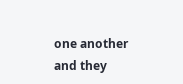one another and they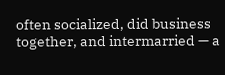often socialized, did business together, and intermarried — a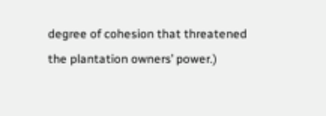degree of cohesion that threatened the plantation owners’ power.)